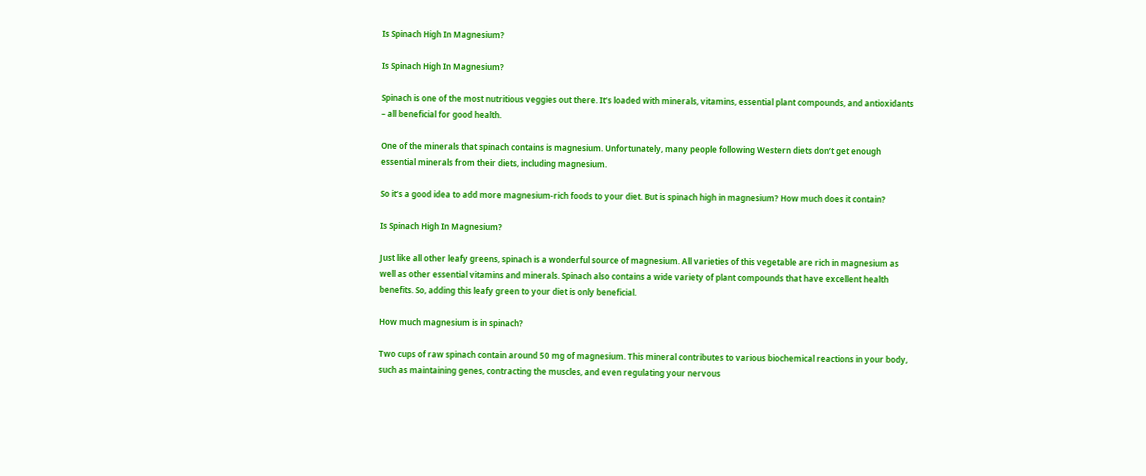Is Spinach High In Magnesium?

Is Spinach High In Magnesium?

Spinach is one of the most nutritious veggies out there. It’s loaded with minerals, vitamins, essential plant compounds, and antioxidants – all beneficial for good health.

One of the minerals that spinach contains is magnesium. Unfortunately, many people following Western diets don’t get enough essential minerals from their diets, including magnesium.

So it’s a good idea to add more magnesium-rich foods to your diet. But is spinach high in magnesium? How much does it contain?

Is Spinach High In Magnesium?

Just like all other leafy greens, spinach is a wonderful source of magnesium. All varieties of this vegetable are rich in magnesium as well as other essential vitamins and minerals. Spinach also contains a wide variety of plant compounds that have excellent health benefits. So, adding this leafy green to your diet is only beneficial.

How much magnesium is in spinach?

Two cups of raw spinach contain around 50 mg of magnesium. This mineral contributes to various biochemical reactions in your body, such as maintaining genes, contracting the muscles, and even regulating your nervous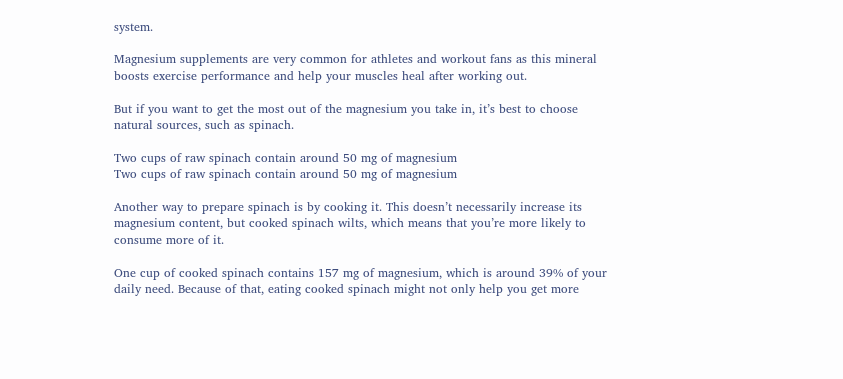system.

Magnesium supplements are very common for athletes and workout fans as this mineral boosts exercise performance and help your muscles heal after working out.

But if you want to get the most out of the magnesium you take in, it’s best to choose natural sources, such as spinach.

Two cups of raw spinach contain around 50 mg of magnesium
Two cups of raw spinach contain around 50 mg of magnesium

Another way to prepare spinach is by cooking it. This doesn’t necessarily increase its magnesium content, but cooked spinach wilts, which means that you’re more likely to consume more of it.

One cup of cooked spinach contains 157 mg of magnesium, which is around 39% of your daily need. Because of that, eating cooked spinach might not only help you get more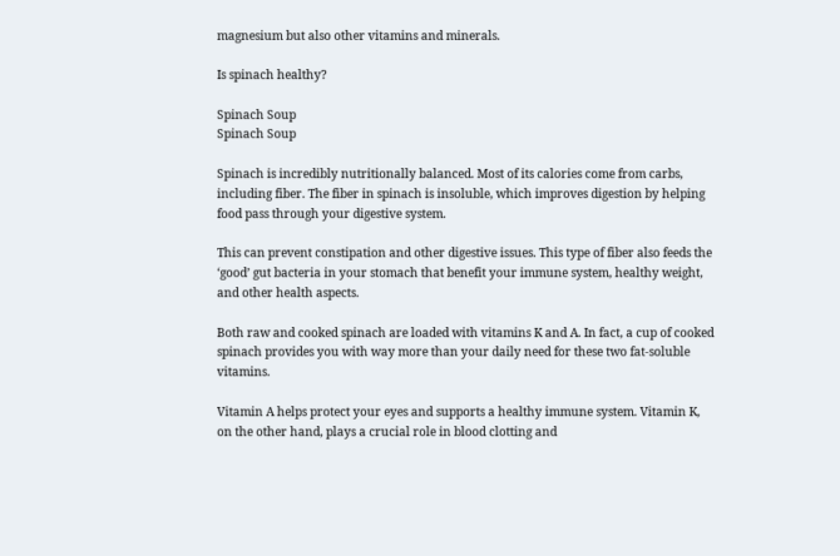magnesium but also other vitamins and minerals.

Is spinach healthy?

Spinach Soup
Spinach Soup

Spinach is incredibly nutritionally balanced. Most of its calories come from carbs, including fiber. The fiber in spinach is insoluble, which improves digestion by helping food pass through your digestive system.

This can prevent constipation and other digestive issues. This type of fiber also feeds the ‘good’ gut bacteria in your stomach that benefit your immune system, healthy weight, and other health aspects.

Both raw and cooked spinach are loaded with vitamins K and A. In fact, a cup of cooked spinach provides you with way more than your daily need for these two fat-soluble vitamins.

Vitamin A helps protect your eyes and supports a healthy immune system. Vitamin K, on the other hand, plays a crucial role in blood clotting and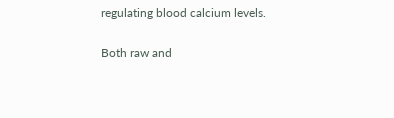regulating blood calcium levels.

Both raw and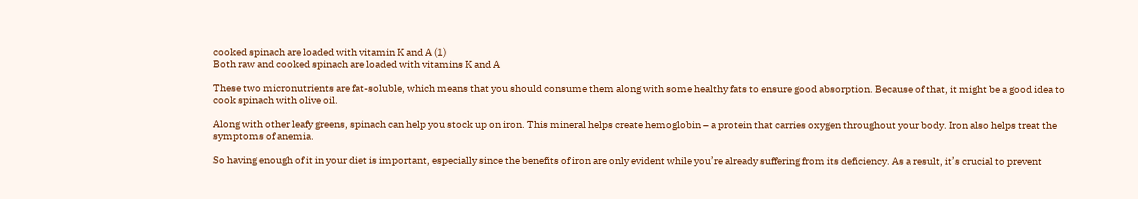cooked spinach are loaded with vitamin K and A (1)
Both raw and cooked spinach are loaded with vitamins K and A

These two micronutrients are fat-soluble, which means that you should consume them along with some healthy fats to ensure good absorption. Because of that, it might be a good idea to cook spinach with olive oil.

Along with other leafy greens, spinach can help you stock up on iron. This mineral helps create hemoglobin – a protein that carries oxygen throughout your body. Iron also helps treat the symptoms of anemia.

So having enough of it in your diet is important, especially since the benefits of iron are only evident while you’re already suffering from its deficiency. As a result, it’s crucial to prevent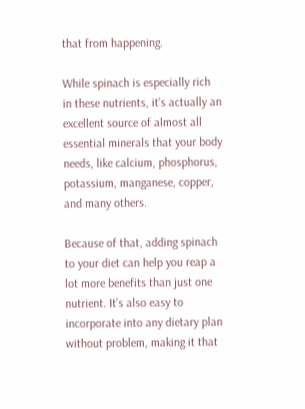that from happening.

While spinach is especially rich in these nutrients, it’s actually an excellent source of almost all essential minerals that your body needs, like calcium, phosphorus, potassium, manganese, copper, and many others.

Because of that, adding spinach to your diet can help you reap a lot more benefits than just one nutrient. It’s also easy to incorporate into any dietary plan without problem, making it that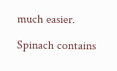much easier.

Spinach contains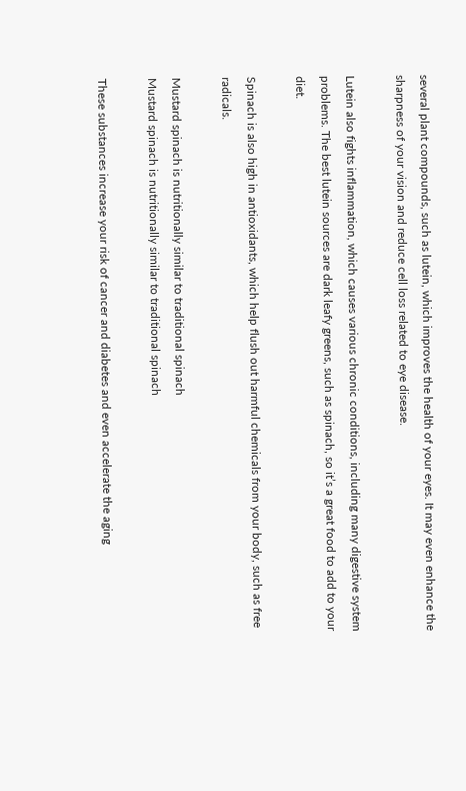several plant compounds, such as lutein, which improves the health of your eyes. It may even enhance the sharpness of your vision and reduce cell loss related to eye disease.

Lutein also fights inflammation, which causes various chronic conditions, including many digestive system problems. The best lutein sources are dark leafy greens, such as spinach, so it’s a great food to add to your diet.

Spinach is also high in antioxidants, which help flush out harmful chemicals from your body, such as free radicals.

Mustard spinach is nutritionally similar to traditional spinach
Mustard spinach is nutritionally similar to traditional spinach

These substances increase your risk of cancer and diabetes and even accelerate the aging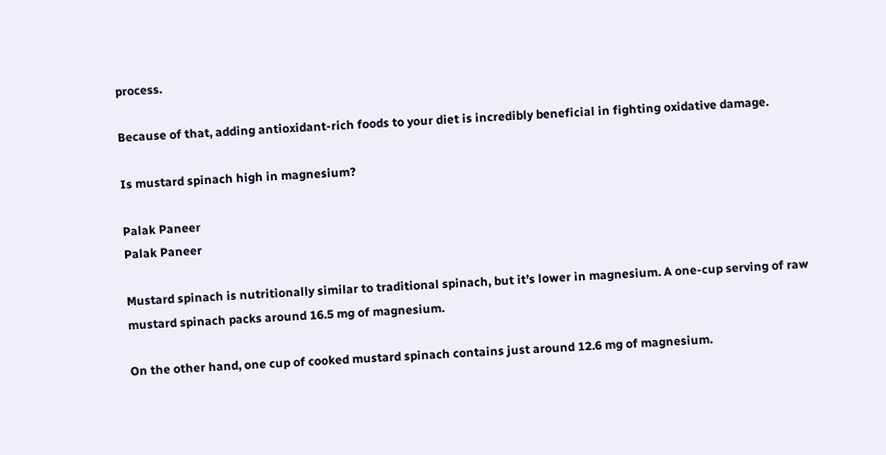process.

Because of that, adding antioxidant-rich foods to your diet is incredibly beneficial in fighting oxidative damage.

Is mustard spinach high in magnesium?

Palak Paneer
Palak Paneer

Mustard spinach is nutritionally similar to traditional spinach, but it’s lower in magnesium. A one-cup serving of raw mustard spinach packs around 16.5 mg of magnesium.

On the other hand, one cup of cooked mustard spinach contains just around 12.6 mg of magnesium.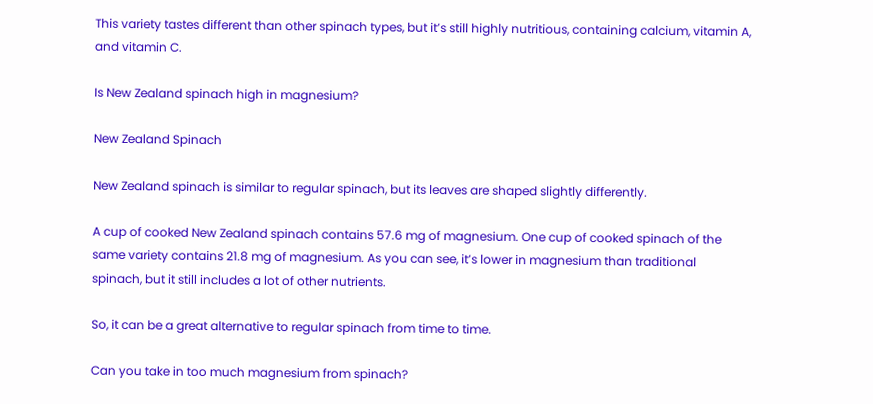This variety tastes different than other spinach types, but it’s still highly nutritious, containing calcium, vitamin A, and vitamin C.

Is New Zealand spinach high in magnesium?

New Zealand Spinach

New Zealand spinach is similar to regular spinach, but its leaves are shaped slightly differently.

A cup of cooked New Zealand spinach contains 57.6 mg of magnesium. One cup of cooked spinach of the same variety contains 21.8 mg of magnesium. As you can see, it’s lower in magnesium than traditional spinach, but it still includes a lot of other nutrients.

So, it can be a great alternative to regular spinach from time to time.

Can you take in too much magnesium from spinach?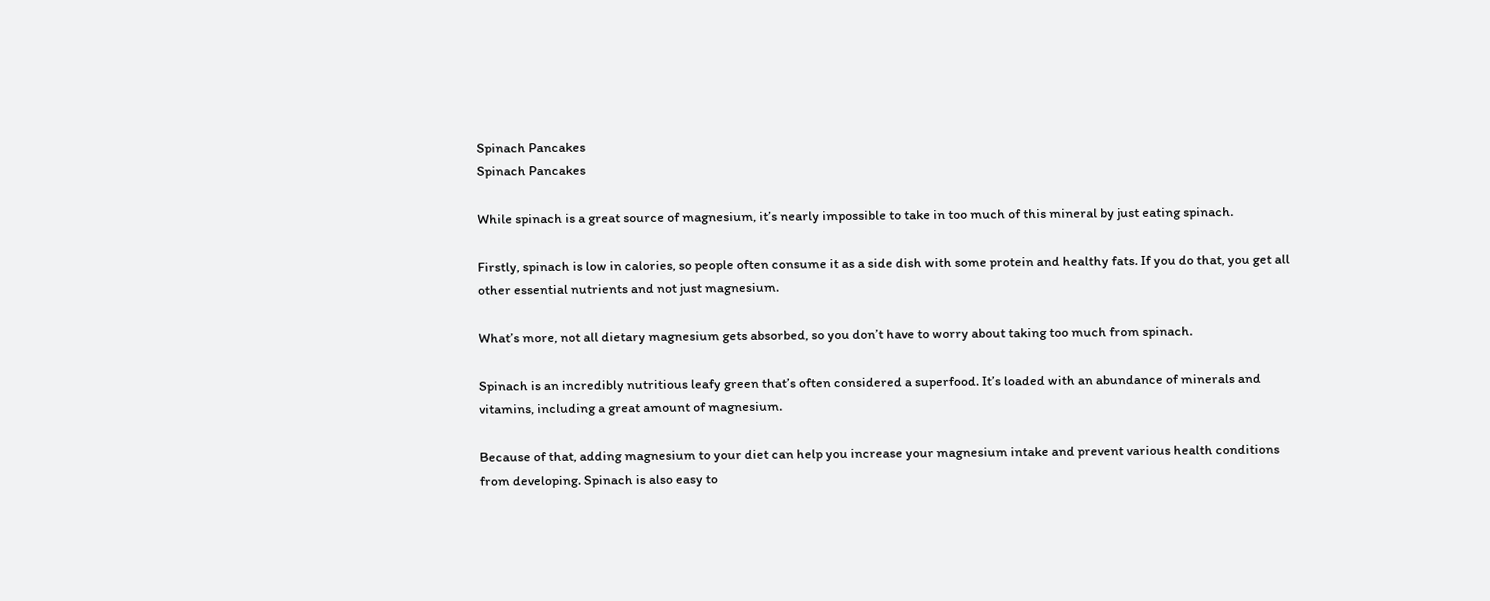Spinach Pancakes
Spinach Pancakes

While spinach is a great source of magnesium, it’s nearly impossible to take in too much of this mineral by just eating spinach.

Firstly, spinach is low in calories, so people often consume it as a side dish with some protein and healthy fats. If you do that, you get all other essential nutrients and not just magnesium.

What’s more, not all dietary magnesium gets absorbed, so you don’t have to worry about taking too much from spinach.

Spinach is an incredibly nutritious leafy green that’s often considered a superfood. It’s loaded with an abundance of minerals and vitamins, including a great amount of magnesium.

Because of that, adding magnesium to your diet can help you increase your magnesium intake and prevent various health conditions from developing. Spinach is also easy to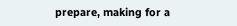prepare, making for a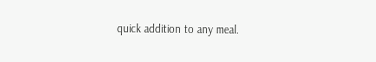quick addition to any meal.